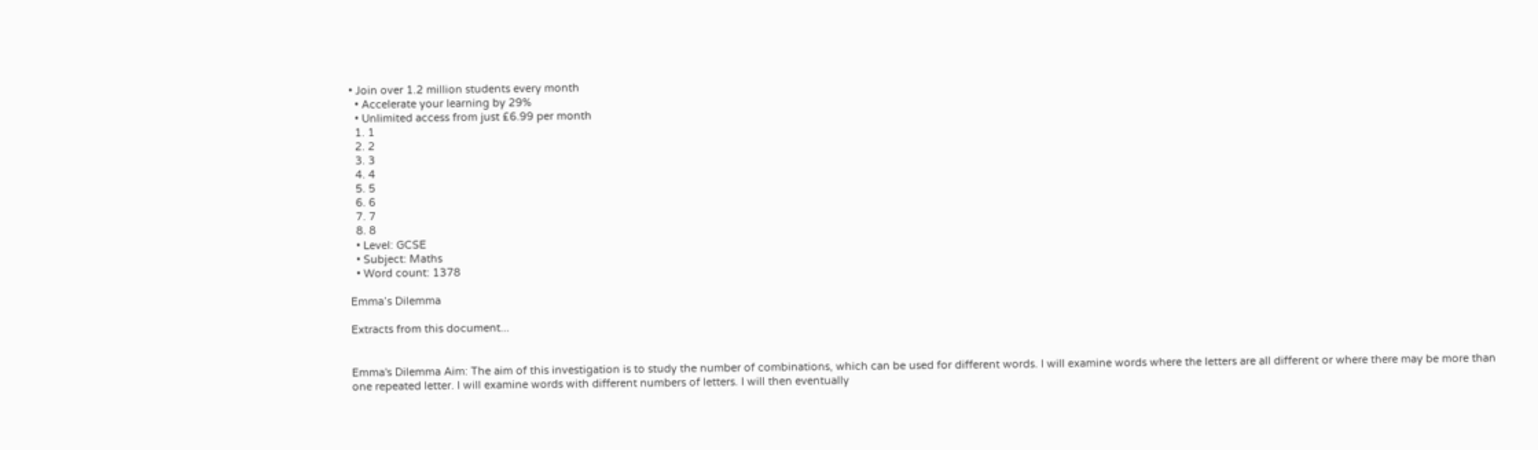• Join over 1.2 million students every month
  • Accelerate your learning by 29%
  • Unlimited access from just £6.99 per month
  1. 1
  2. 2
  3. 3
  4. 4
  5. 5
  6. 6
  7. 7
  8. 8
  • Level: GCSE
  • Subject: Maths
  • Word count: 1378

Emma’s Dilemma

Extracts from this document...


Emma's Dilemma Aim: The aim of this investigation is to study the number of combinations, which can be used for different words. I will examine words where the letters are all different or where there may be more than one repeated letter. I will examine words with different numbers of letters. I will then eventually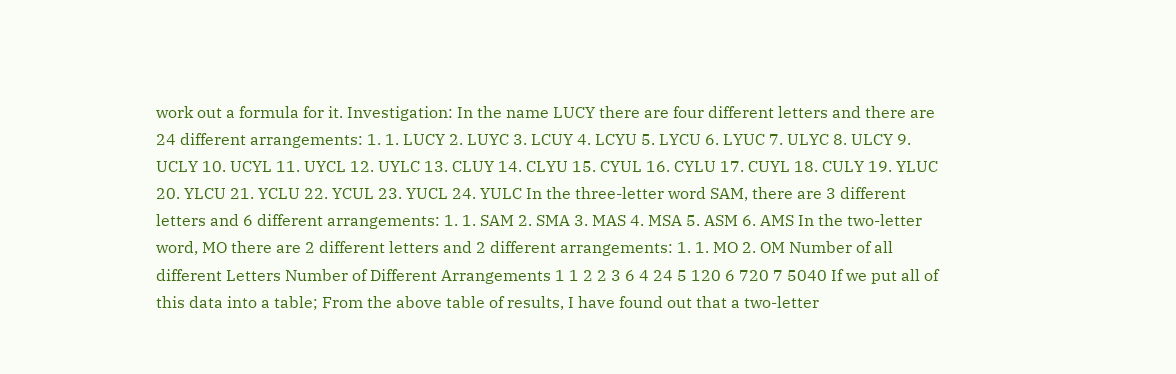work out a formula for it. Investigation: In the name LUCY there are four different letters and there are 24 different arrangements: 1. 1. LUCY 2. LUYC 3. LCUY 4. LCYU 5. LYCU 6. LYUC 7. ULYC 8. ULCY 9. UCLY 10. UCYL 11. UYCL 12. UYLC 13. CLUY 14. CLYU 15. CYUL 16. CYLU 17. CUYL 18. CULY 19. YLUC 20. YLCU 21. YCLU 22. YCUL 23. YUCL 24. YULC In the three-letter word SAM, there are 3 different letters and 6 different arrangements: 1. 1. SAM 2. SMA 3. MAS 4. MSA 5. ASM 6. AMS In the two-letter word, MO there are 2 different letters and 2 different arrangements: 1. 1. MO 2. OM Number of all different Letters Number of Different Arrangements 1 1 2 2 3 6 4 24 5 120 6 720 7 5040 If we put all of this data into a table; From the above table of results, I have found out that a two-letter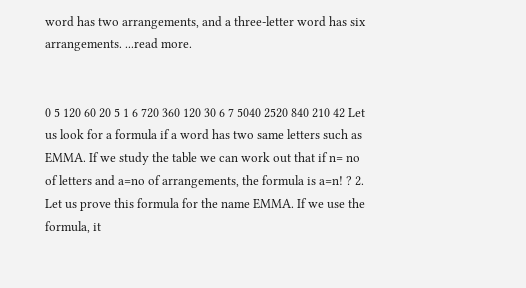word has two arrangements, and a three-letter word has six arrangements. ...read more.


0 5 120 60 20 5 1 6 720 360 120 30 6 7 5040 2520 840 210 42 Let us look for a formula if a word has two same letters such as EMMA. If we study the table we can work out that if n= no of letters and a=no of arrangements, the formula is a=n! ? 2. Let us prove this formula for the name EMMA. If we use the formula, it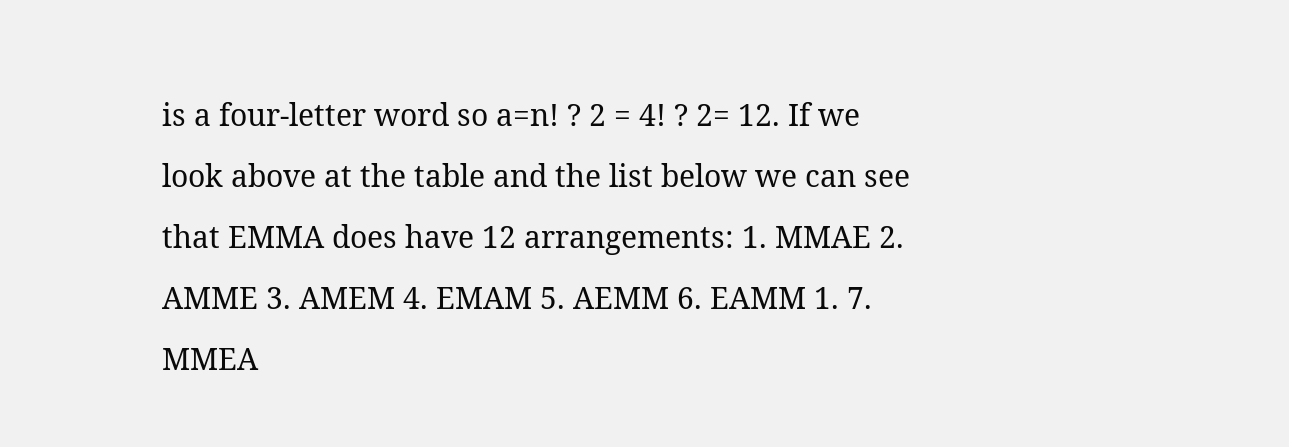is a four-letter word so a=n! ? 2 = 4! ? 2= 12. If we look above at the table and the list below we can see that EMMA does have 12 arrangements: 1. MMAE 2. AMME 3. AMEM 4. EMAM 5. AEMM 6. EAMM 1. 7. MMEA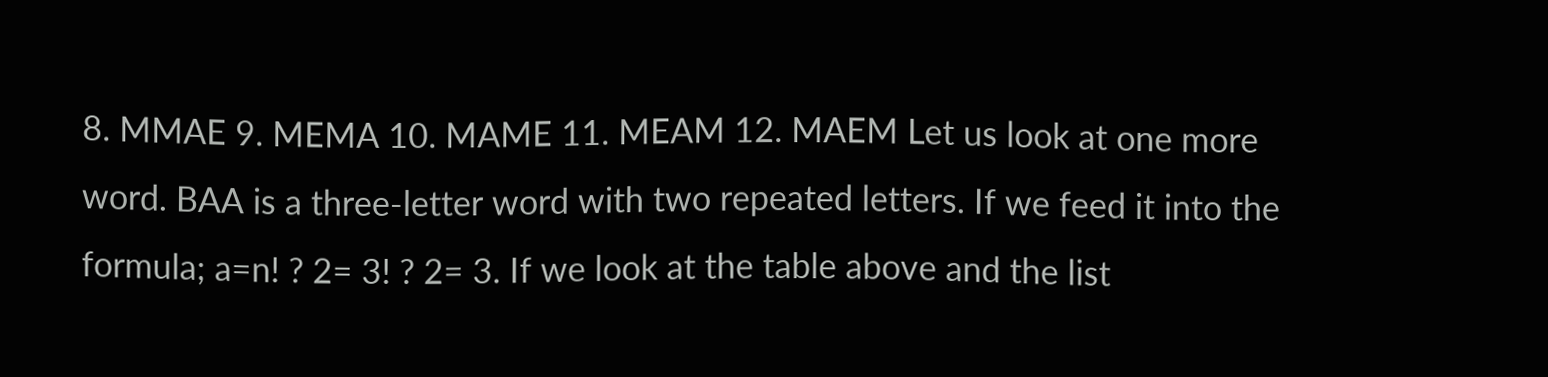8. MMAE 9. MEMA 10. MAME 11. MEAM 12. MAEM Let us look at one more word. BAA is a three-letter word with two repeated letters. If we feed it into the formula; a=n! ? 2= 3! ? 2= 3. If we look at the table above and the list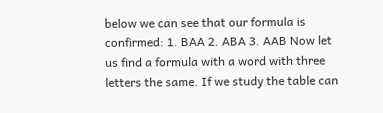below we can see that our formula is confirmed: 1. BAA 2. ABA 3. AAB Now let us find a formula with a word with three letters the same. If we study the table can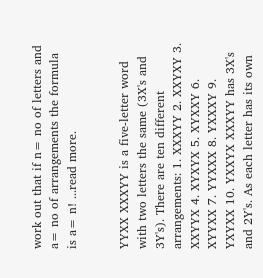work out that if n= no of letters and a= no of arrangements the formula is a= n! ...read more.


YYXX XXXYY is a five-letter word with two letters the same (3X's and 3Y's). There are ten different arrangements: 1. XXXYY 2. XXYXY 3. XXYYX 4. XYXYX 5. XYXXY 6. XYYXX 7. YYXXX 8. YXXXY 9. YXYXX 10. YXXYX XXXYY has 3X's and 2Y's. As each letter has its own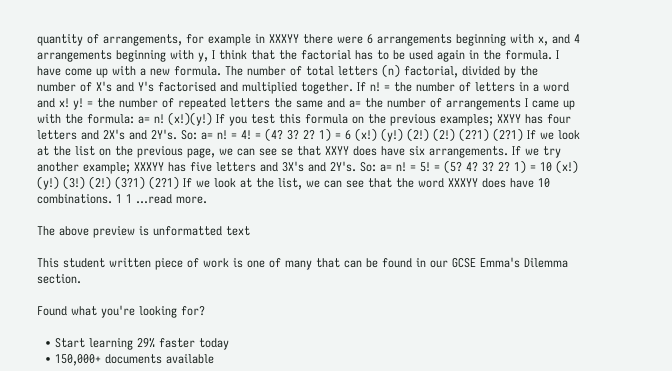quantity of arrangements, for example in XXXYY there were 6 arrangements beginning with x, and 4 arrangements beginning with y, I think that the factorial has to be used again in the formula. I have come up with a new formula. The number of total letters (n) factorial, divided by the number of X's and Y's factorised and multiplied together. If n! = the number of letters in a word and x! y! = the number of repeated letters the same and a= the number of arrangements I came up with the formula: a= n! (x!)(y!) If you test this formula on the previous examples; XXYY has four letters and 2X's and 2Y's. So: a= n! = 4! = (4? 3? 2? 1) = 6 (x!) (y!) (2!) (2!) (2?1) (2?1) If we look at the list on the previous page, we can see se that XXYY does have six arrangements. If we try another example; XXXYY has five letters and 3X's and 2Y's. So: a= n! = 5! = (5? 4? 3? 2? 1) = 10 (x!) (y!) (3!) (2!) (3?1) (2?1) If we look at the list, we can see that the word XXXYY does have 10 combinations. 1 1 ...read more.

The above preview is unformatted text

This student written piece of work is one of many that can be found in our GCSE Emma's Dilemma section.

Found what you're looking for?

  • Start learning 29% faster today
  • 150,000+ documents available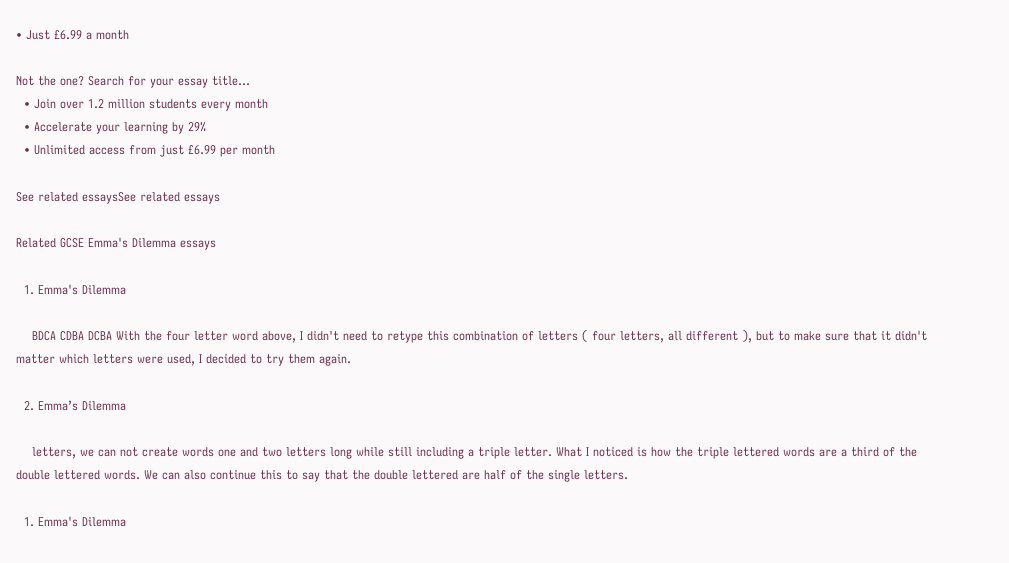• Just £6.99 a month

Not the one? Search for your essay title...
  • Join over 1.2 million students every month
  • Accelerate your learning by 29%
  • Unlimited access from just £6.99 per month

See related essaysSee related essays

Related GCSE Emma's Dilemma essays

  1. Emma's Dilemma

    BDCA CDBA DCBA With the four letter word above, I didn't need to retype this combination of letters ( four letters, all different ), but to make sure that it didn't matter which letters were used, I decided to try them again.

  2. Emma’s Dilemma

    letters, we can not create words one and two letters long while still including a triple letter. What I noticed is how the triple lettered words are a third of the double lettered words. We can also continue this to say that the double lettered are half of the single letters.

  1. Emma's Dilemma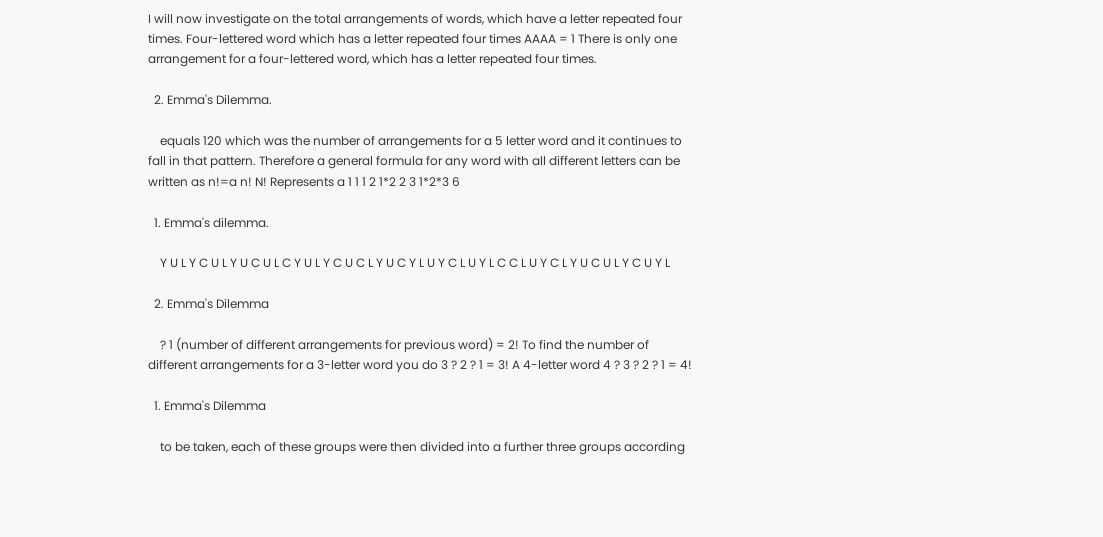I will now investigate on the total arrangements of words, which have a letter repeated four times. Four-lettered word which has a letter repeated four times AAAA = 1 There is only one arrangement for a four-lettered word, which has a letter repeated four times.

  2. Emma's Dilemma.

    equals 120 which was the number of arrangements for a 5 letter word and it continues to fall in that pattern. Therefore a general formula for any word with all different letters can be written as n!=a n! N! Represents a 1 1 1 2 1*2 2 3 1*2*3 6

  1. Emma's dilemma.

    Y U L Y C U L Y U C U L C Y U L Y C U C L Y U C Y L U Y C L U Y L C C L U Y C L Y U C U L Y C U Y L

  2. Emma's Dilemma

    ? 1 (number of different arrangements for previous word) = 2! To find the number of different arrangements for a 3-letter word you do 3 ? 2 ? 1 = 3! A 4-letter word 4 ? 3 ? 2 ? 1 = 4!

  1. Emma's Dilemma

    to be taken, each of these groups were then divided into a further three groups according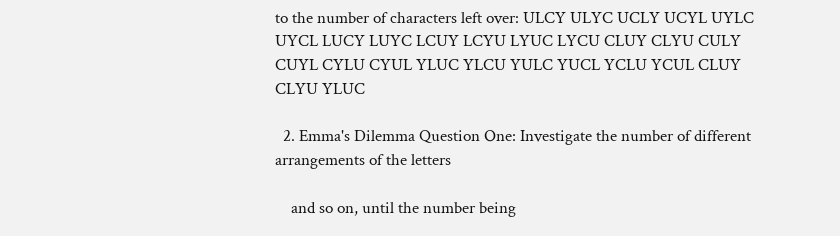to the number of characters left over: ULCY ULYC UCLY UCYL UYLC UYCL LUCY LUYC LCUY LCYU LYUC LYCU CLUY CLYU CULY CUYL CYLU CYUL YLUC YLCU YULC YUCL YCLU YCUL CLUY CLYU YLUC

  2. Emma's Dilemma Question One: Investigate the number of different arrangements of the letters

    and so on, until the number being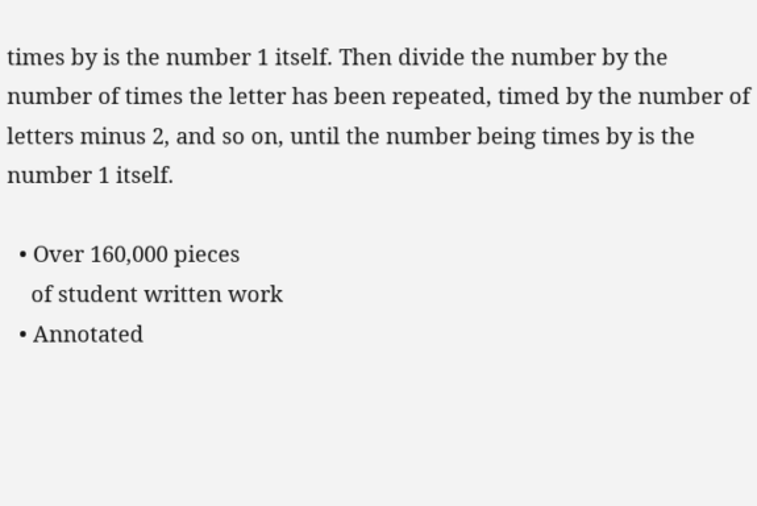times by is the number 1 itself. Then divide the number by the number of times the letter has been repeated, timed by the number of letters minus 2, and so on, until the number being times by is the number 1 itself.

  • Over 160,000 pieces
    of student written work
  • Annotated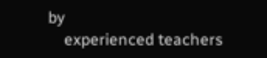by
    experienced teachers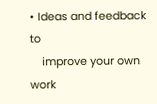• Ideas and feedback to
    improve your own work